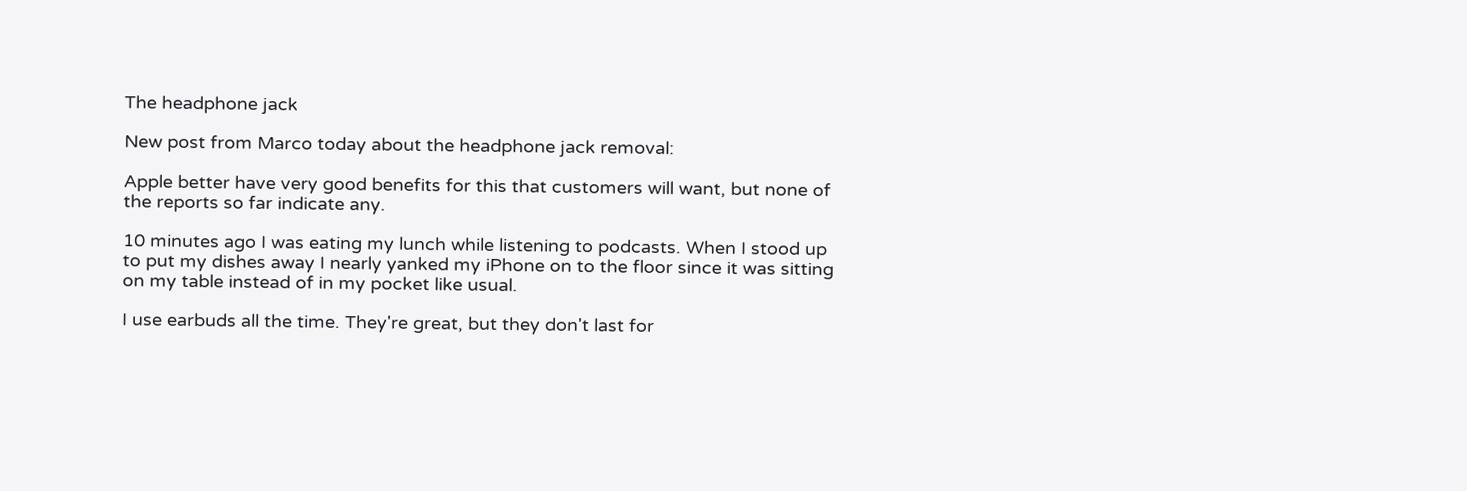The headphone jack

New post from Marco today about the headphone jack removal:

Apple better have very good benefits for this that customers will want, but none of the reports so far indicate any.

10 minutes ago I was eating my lunch while listening to podcasts. When I stood up to put my dishes away I nearly yanked my iPhone on to the floor since it was sitting on my table instead of in my pocket like usual.

I use earbuds all the time. They're great, but they don't last for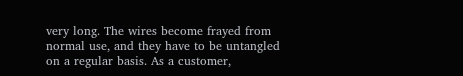very long. The wires become frayed from normal use, and they have to be untangled on a regular basis. As a customer,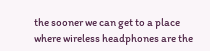the sooner we can get to a place where wireless headphones are the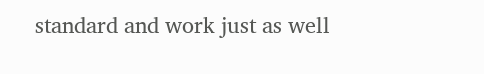standard and work just as well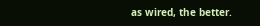as wired, the better.